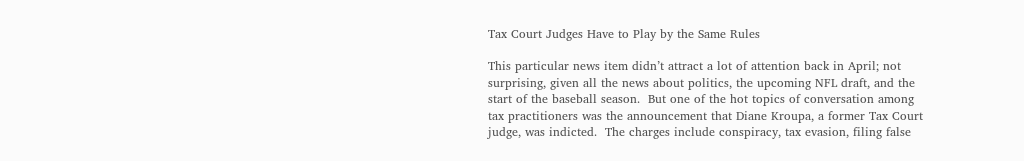Tax Court Judges Have to Play by the Same Rules

This particular news item didn’t attract a lot of attention back in April; not surprising, given all the news about politics, the upcoming NFL draft, and the start of the baseball season.  But one of the hot topics of conversation among tax practitioners was the announcement that Diane Kroupa, a former Tax Court judge, was indicted.  The charges include conspiracy, tax evasion, filing false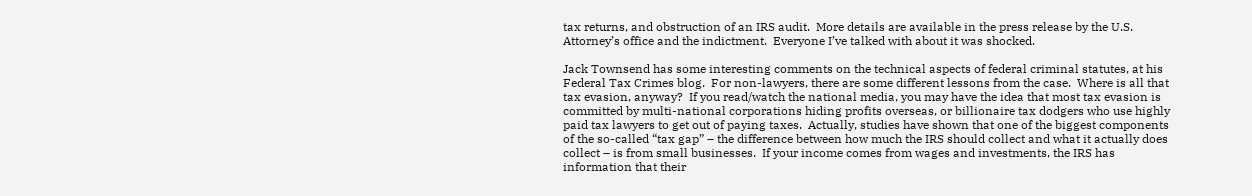tax returns, and obstruction of an IRS audit.  More details are available in the press release by the U.S. Attorney’s office and the indictment.  Everyone I’ve talked with about it was shocked.

Jack Townsend has some interesting comments on the technical aspects of federal criminal statutes, at his Federal Tax Crimes blog.  For non-lawyers, there are some different lessons from the case.  Where is all that tax evasion, anyway?  If you read/watch the national media, you may have the idea that most tax evasion is committed by multi-national corporations hiding profits overseas, or billionaire tax dodgers who use highly paid tax lawyers to get out of paying taxes.  Actually, studies have shown that one of the biggest components of the so-called “tax gap” – the difference between how much the IRS should collect and what it actually does collect – is from small businesses.  If your income comes from wages and investments, the IRS has information that their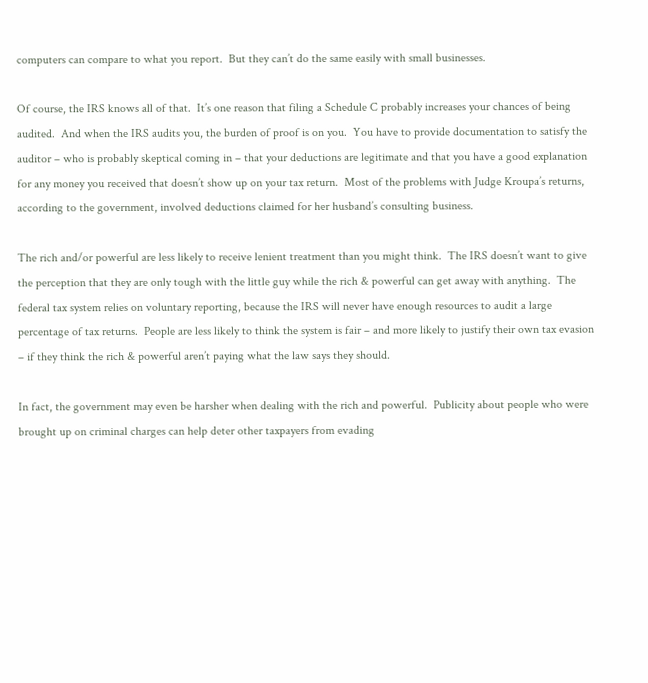computers can compare to what you report.  But they can’t do the same easily with small businesses.

Of course, the IRS knows all of that.  It’s one reason that filing a Schedule C probably increases your chances of being audited.  And when the IRS audits you, the burden of proof is on you.  You have to provide documentation to satisfy the auditor – who is probably skeptical coming in – that your deductions are legitimate and that you have a good explanation for any money you received that doesn’t show up on your tax return.  Most of the problems with Judge Kroupa’s returns, according to the government, involved deductions claimed for her husband’s consulting business.

The rich and/or powerful are less likely to receive lenient treatment than you might think.  The IRS doesn’t want to give the perception that they are only tough with the little guy while the rich & powerful can get away with anything.  The federal tax system relies on voluntary reporting, because the IRS will never have enough resources to audit a large percentage of tax returns.  People are less likely to think the system is fair – and more likely to justify their own tax evasion – if they think the rich & powerful aren’t paying what the law says they should.

In fact, the government may even be harsher when dealing with the rich and powerful.  Publicity about people who were brought up on criminal charges can help deter other taxpayers from evading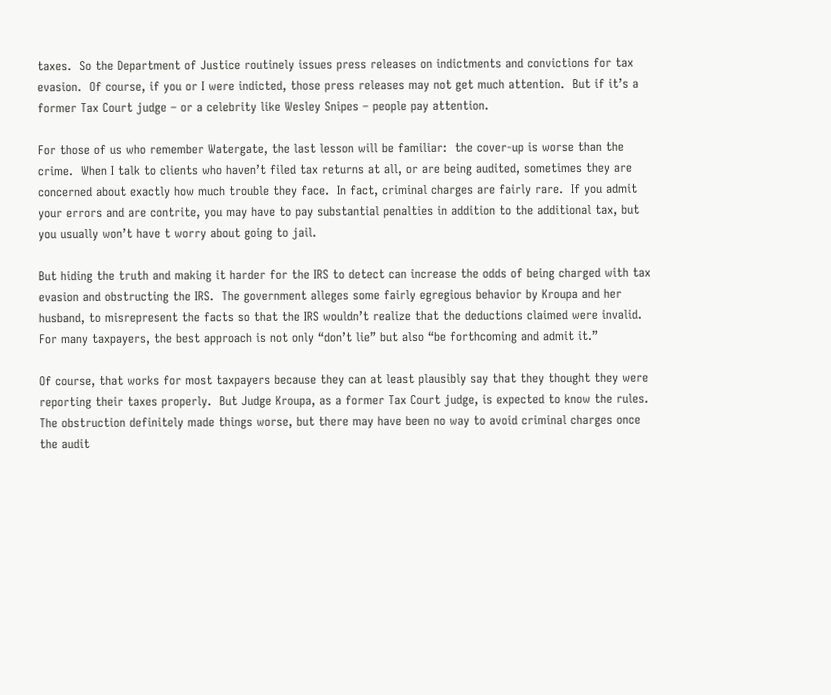taxes.  So the Department of Justice routinely issues press releases on indictments and convictions for tax evasion.  Of course, if you or I were indicted, those press releases may not get much attention.  But if it’s a former Tax Court judge – or a celebrity like Wesley Snipes – people pay attention.

For those of us who remember Watergate, the last lesson will be familiar:  the cover-up is worse than the crime.  When I talk to clients who haven’t filed tax returns at all, or are being audited, sometimes they are concerned about exactly how much trouble they face.  In fact, criminal charges are fairly rare.  If you admit your errors and are contrite, you may have to pay substantial penalties in addition to the additional tax, but you usually won’t have t worry about going to jail.

But hiding the truth and making it harder for the IRS to detect can increase the odds of being charged with tax evasion and obstructing the IRS.  The government alleges some fairly egregious behavior by Kroupa and her husband, to misrepresent the facts so that the IRS wouldn’t realize that the deductions claimed were invalid.  For many taxpayers, the best approach is not only “don’t lie” but also “be forthcoming and admit it.”

Of course, that works for most taxpayers because they can at least plausibly say that they thought they were reporting their taxes properly.  But Judge Kroupa, as a former Tax Court judge, is expected to know the rules.  The obstruction definitely made things worse, but there may have been no way to avoid criminal charges once the audit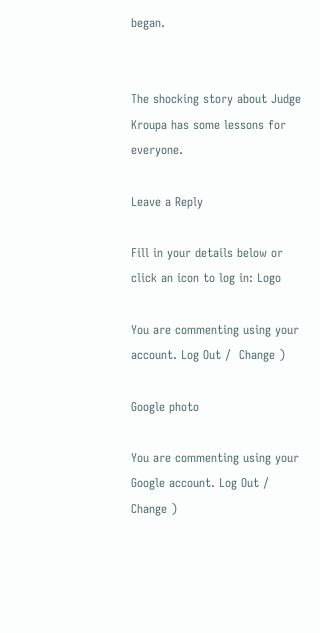began.


The shocking story about Judge Kroupa has some lessons for everyone.

Leave a Reply

Fill in your details below or click an icon to log in: Logo

You are commenting using your account. Log Out /  Change )

Google photo

You are commenting using your Google account. Log Out /  Change )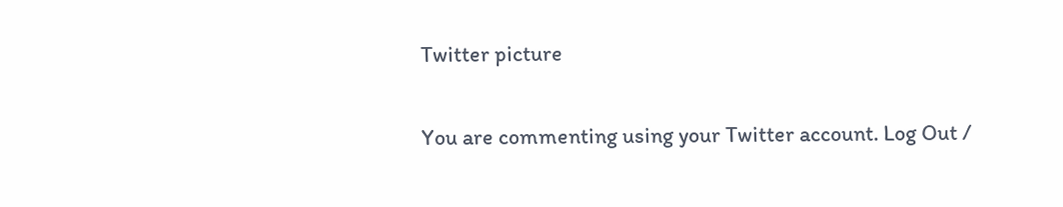Twitter picture

You are commenting using your Twitter account. Log Out /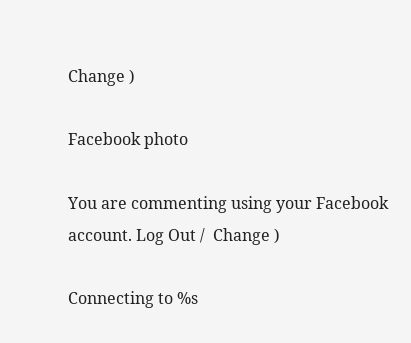Change )

Facebook photo

You are commenting using your Facebook account. Log Out /  Change )

Connecting to %s